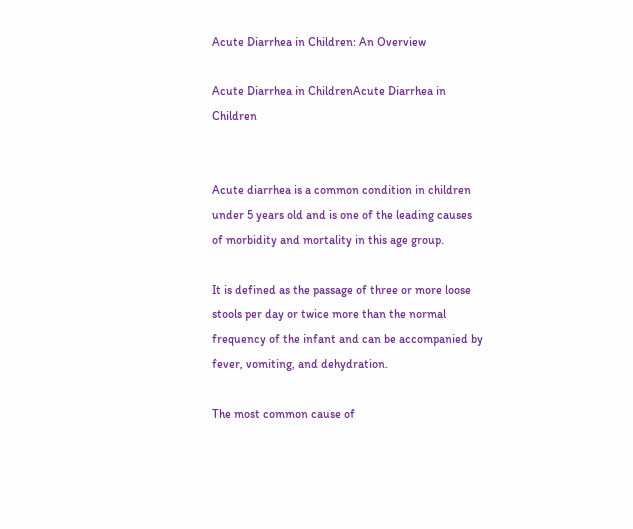Acute Diarrhea in Children: An Overview

Acute Diarrhea in ChildrenAcute Diarrhea in Children


Acute diarrhea is a common condition in children under 5 years old and is one of the leading causes of morbidity and mortality in this age group.

It is defined as the passage of three or more loose stools per day or twice more than the normal frequency of the infant and can be accompanied by fever, vomiting, and dehydration.

The most common cause of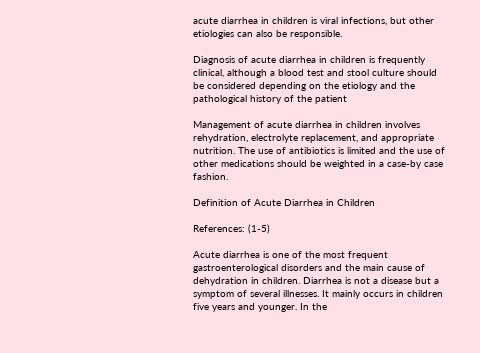acute diarrhea in children is viral infections, but other etiologies can also be responsible.

Diagnosis of acute diarrhea in children is frequently clinical, although a blood test and stool culture should be considered depending on the etiology and the pathological history of the patient

Management of acute diarrhea in children involves rehydration, electrolyte replacement, and appropriate nutrition. The use of antibiotics is limited and the use of other medications should be weighted in a case-by case fashion.

Definition of Acute Diarrhea in Children

References: (1-5)

Acute diarrhea is one of the most frequent gastroenterological disorders and the main cause of dehydration in children. Diarrhea is not a disease but a symptom of several illnesses. It mainly occurs in children five years and younger. In the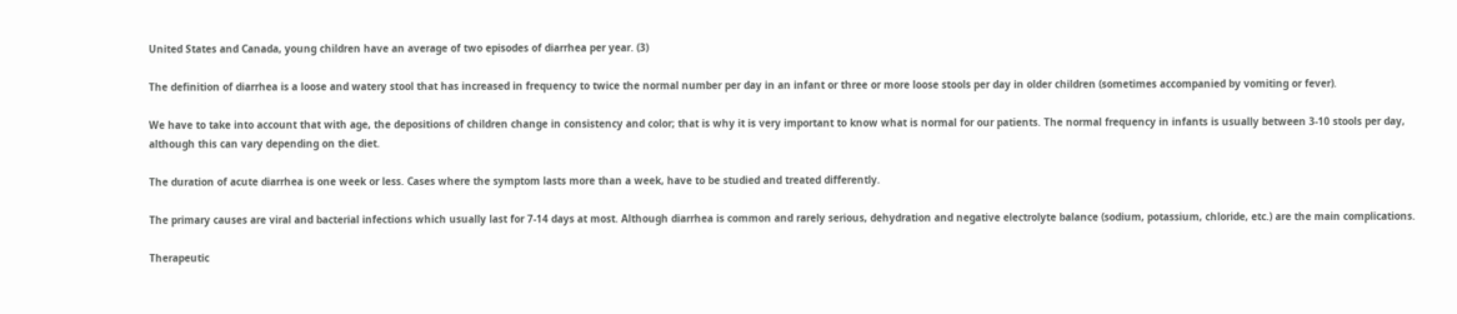United States and Canada, young children have an average of two episodes of diarrhea per year. (3)

The definition of diarrhea is a loose and watery stool that has increased in frequency to twice the normal number per day in an infant or three or more loose stools per day in older children (sometimes accompanied by vomiting or fever).

We have to take into account that with age, the depositions of children change in consistency and color; that is why it is very important to know what is normal for our patients. The normal frequency in infants is usually between 3-10 stools per day, although this can vary depending on the diet.

The duration of acute diarrhea is one week or less. Cases where the symptom lasts more than a week, have to be studied and treated differently.

The primary causes are viral and bacterial infections which usually last for 7-14 days at most. Although diarrhea is common and rarely serious, dehydration and negative electrolyte balance (sodium, potassium, chloride, etc.) are the main complications.

Therapeutic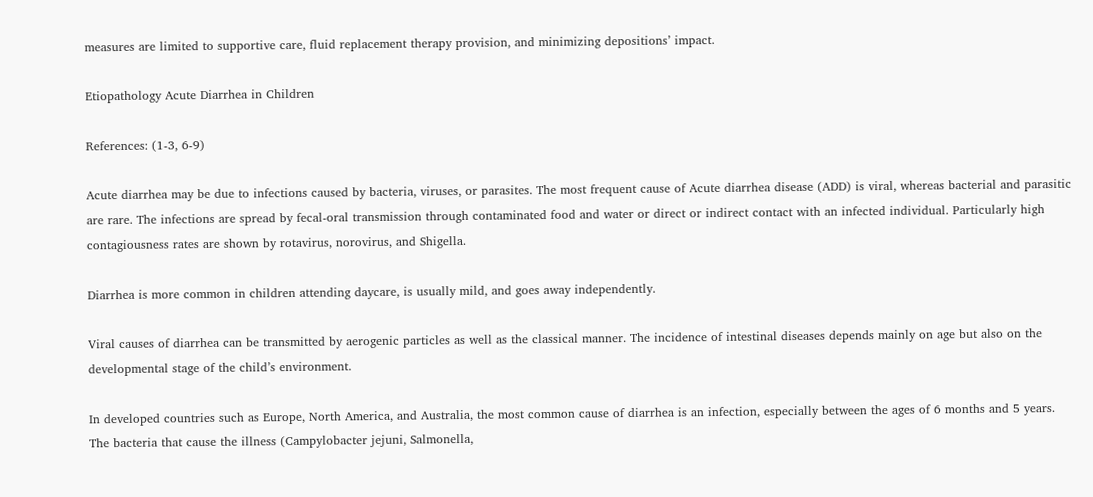measures are limited to supportive care, fluid replacement therapy provision, and minimizing depositions’ impact.

Etiopathology Acute Diarrhea in Children

References: (1-3, 6-9)

Acute diarrhea may be due to infections caused by bacteria, viruses, or parasites. The most frequent cause of Acute diarrhea disease (ADD) is viral, whereas bacterial and parasitic are rare. The infections are spread by fecal-oral transmission through contaminated food and water or direct or indirect contact with an infected individual. Particularly high contagiousness rates are shown by rotavirus, norovirus, and Shigella.

Diarrhea is more common in children attending daycare, is usually mild, and goes away independently.

Viral causes of diarrhea can be transmitted by aerogenic particles as well as the classical manner. The incidence of intestinal diseases depends mainly on age but also on the developmental stage of the child’s environment.

In developed countries such as Europe, North America, and Australia, the most common cause of diarrhea is an infection, especially between the ages of 6 months and 5 years. The bacteria that cause the illness (Campylobacter jejuni, Salmonella,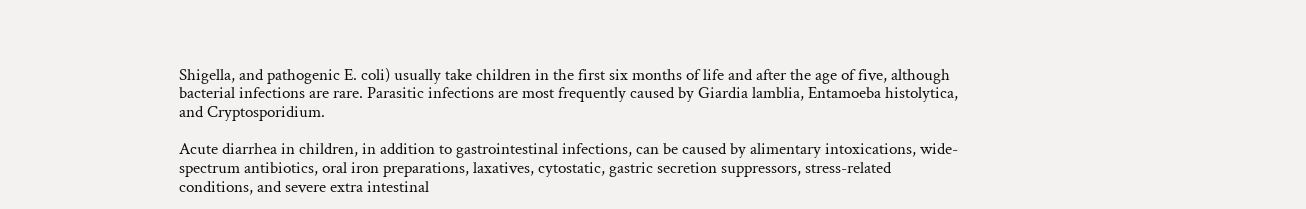Shigella, and pathogenic E. coli) usually take children in the first six months of life and after the age of five, although bacterial infections are rare. Parasitic infections are most frequently caused by Giardia lamblia, Entamoeba histolytica, and Cryptosporidium.

Acute diarrhea in children, in addition to gastrointestinal infections, can be caused by alimentary intoxications, wide-spectrum antibiotics, oral iron preparations, laxatives, cytostatic, gastric secretion suppressors, stress-related conditions, and severe extra intestinal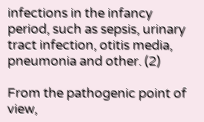infections in the infancy period, such as sepsis, urinary tract infection, otitis media, pneumonia and other. (2)

From the pathogenic point of view,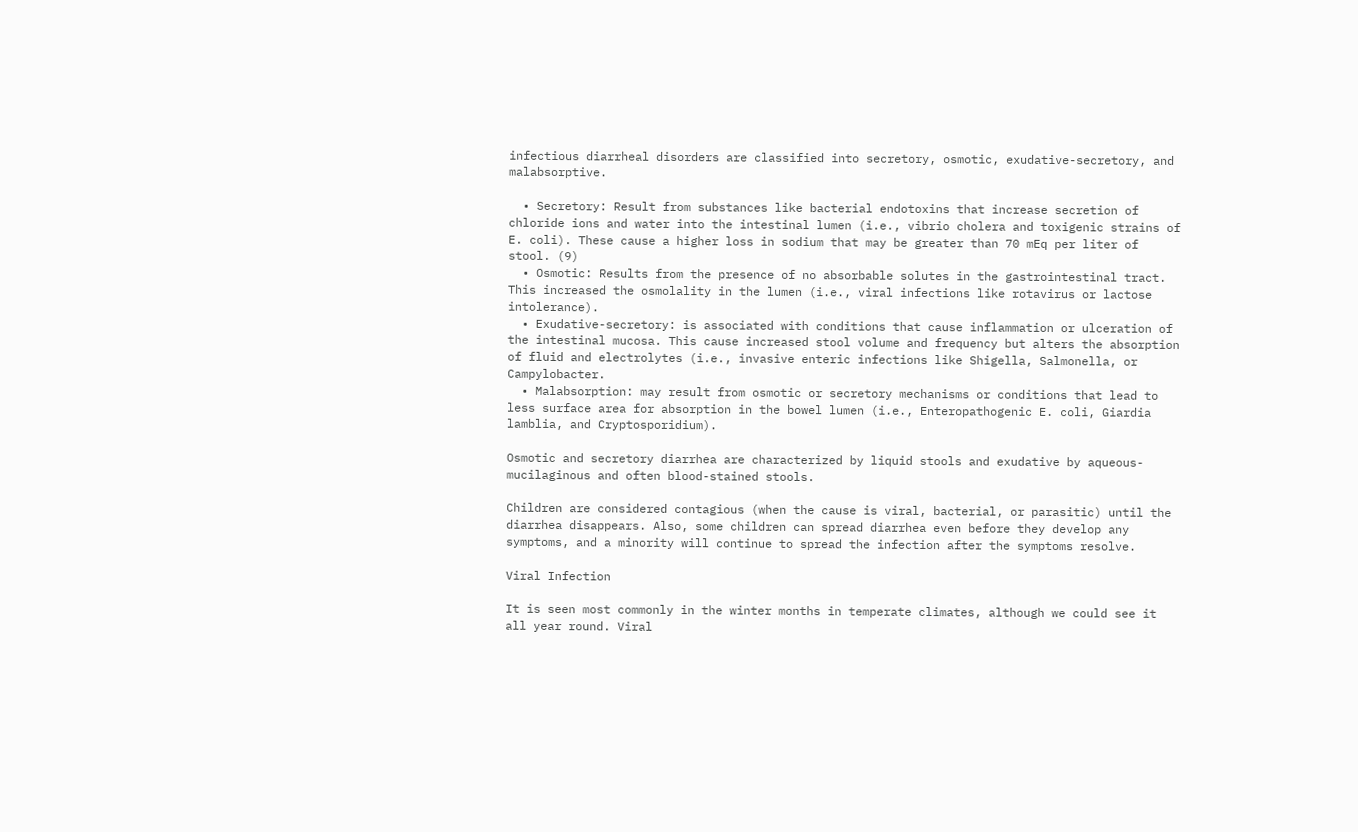infectious diarrheal disorders are classified into secretory, osmotic, exudative-secretory, and malabsorptive.

  • Secretory: Result from substances like bacterial endotoxins that increase secretion of chloride ions and water into the intestinal lumen (i.e., vibrio cholera and toxigenic strains of E. coli). These cause a higher loss in sodium that may be greater than 70 mEq per liter of stool. (9)
  • Osmotic: Results from the presence of no absorbable solutes in the gastrointestinal tract. This increased the osmolality in the lumen (i.e., viral infections like rotavirus or lactose intolerance).
  • Exudative-secretory: is associated with conditions that cause inflammation or ulceration of the intestinal mucosa. This cause increased stool volume and frequency but alters the absorption of fluid and electrolytes (i.e., invasive enteric infections like Shigella, Salmonella, or Campylobacter.
  • Malabsorption: may result from osmotic or secretory mechanisms or conditions that lead to less surface area for absorption in the bowel lumen (i.e., Enteropathogenic E. coli, Giardia lamblia, and Cryptosporidium).

Osmotic and secretory diarrhea are characterized by liquid stools and exudative by aqueous-mucilaginous and often blood-stained stools.

Children are considered contagious (when the cause is viral, bacterial, or parasitic) until the diarrhea disappears. Also, some children can spread diarrhea even before they develop any symptoms, and a minority will continue to spread the infection after the symptoms resolve.

Viral Infection

It is seen most commonly in the winter months in temperate climates, although we could see it all year round. Viral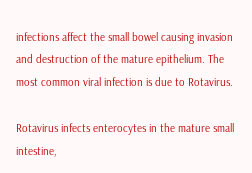infections affect the small bowel causing invasion and destruction of the mature epithelium. The most common viral infection is due to Rotavirus.

Rotavirus infects enterocytes in the mature small intestine,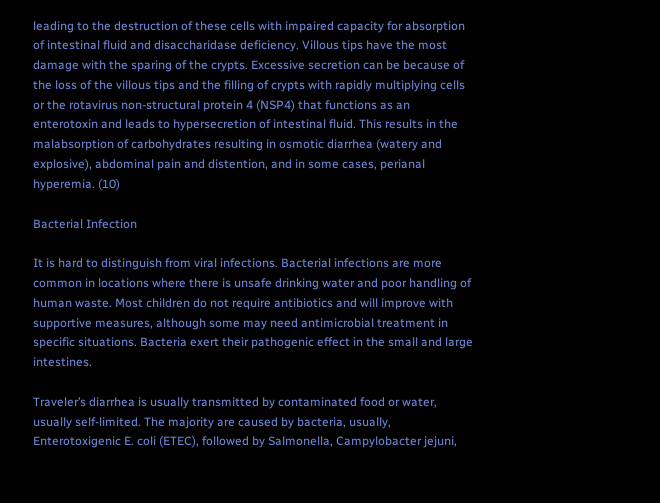leading to the destruction of these cells with impaired capacity for absorption of intestinal fluid and disaccharidase deficiency. Villous tips have the most damage with the sparing of the crypts. Excessive secretion can be because of the loss of the villous tips and the filling of crypts with rapidly multiplying cells or the rotavirus non-structural protein 4 (NSP4) that functions as an enterotoxin and leads to hypersecretion of intestinal fluid. This results in the malabsorption of carbohydrates resulting in osmotic diarrhea (watery and explosive), abdominal pain and distention, and in some cases, perianal hyperemia. (10)

Bacterial Infection

It is hard to distinguish from viral infections. Bacterial infections are more common in locations where there is unsafe drinking water and poor handling of human waste. Most children do not require antibiotics and will improve with supportive measures, although some may need antimicrobial treatment in specific situations. Bacteria exert their pathogenic effect in the small and large intestines.

Traveler’s diarrhea is usually transmitted by contaminated food or water, usually self-limited. The majority are caused by bacteria, usually, Enterotoxigenic E. coli (ETEC), followed by Salmonella, Campylobacter jejuni,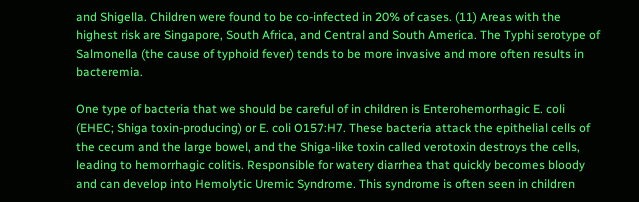and Shigella. Children were found to be co-infected in 20% of cases. (11) Areas with the highest risk are Singapore, South Africa, and Central and South America. The Typhi serotype of Salmonella (the cause of typhoid fever) tends to be more invasive and more often results in bacteremia.

One type of bacteria that we should be careful of in children is Enterohemorrhagic E. coli (EHEC; Shiga toxin-producing) or E. coli O157:H7. These bacteria attack the epithelial cells of the cecum and the large bowel, and the Shiga-like toxin called verotoxin destroys the cells, leading to hemorrhagic colitis. Responsible for watery diarrhea that quickly becomes bloody and can develop into Hemolytic Uremic Syndrome. This syndrome is often seen in children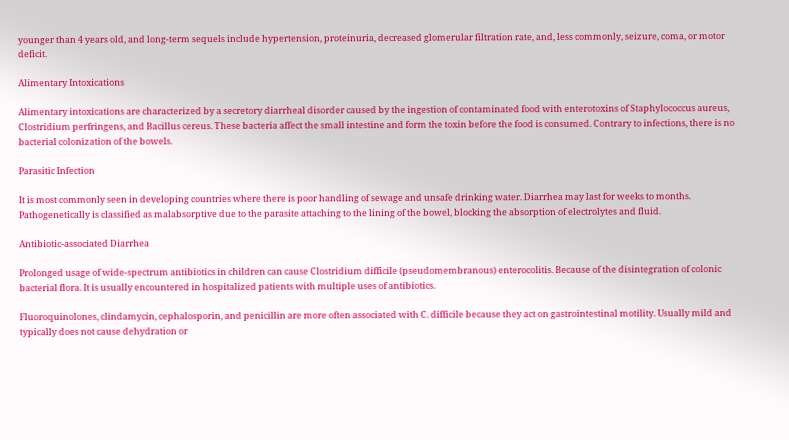younger than 4 years old, and long-term sequels include hypertension, proteinuria, decreased glomerular filtration rate, and, less commonly, seizure, coma, or motor deficit.

Alimentary Intoxications

Alimentary intoxications are characterized by a secretory diarrheal disorder caused by the ingestion of contaminated food with enterotoxins of Staphylococcus aureus, Clostridium perfringens, and Bacillus cereus. These bacteria affect the small intestine and form the toxin before the food is consumed. Contrary to infections, there is no bacterial colonization of the bowels.

Parasitic Infection

It is most commonly seen in developing countries where there is poor handling of sewage and unsafe drinking water. Diarrhea may last for weeks to months. Pathogenetically is classified as malabsorptive due to the parasite attaching to the lining of the bowel, blocking the absorption of electrolytes and fluid.

Antibiotic-associated Diarrhea

Prolonged usage of wide-spectrum antibiotics in children can cause Clostridium difficile (pseudomembranous) enterocolitis. Because of the disintegration of colonic bacterial flora. It is usually encountered in hospitalized patients with multiple uses of antibiotics.

Fluoroquinolones, clindamycin, cephalosporin, and penicillin are more often associated with C. difficile because they act on gastrointestinal motility. Usually mild and typically does not cause dehydration or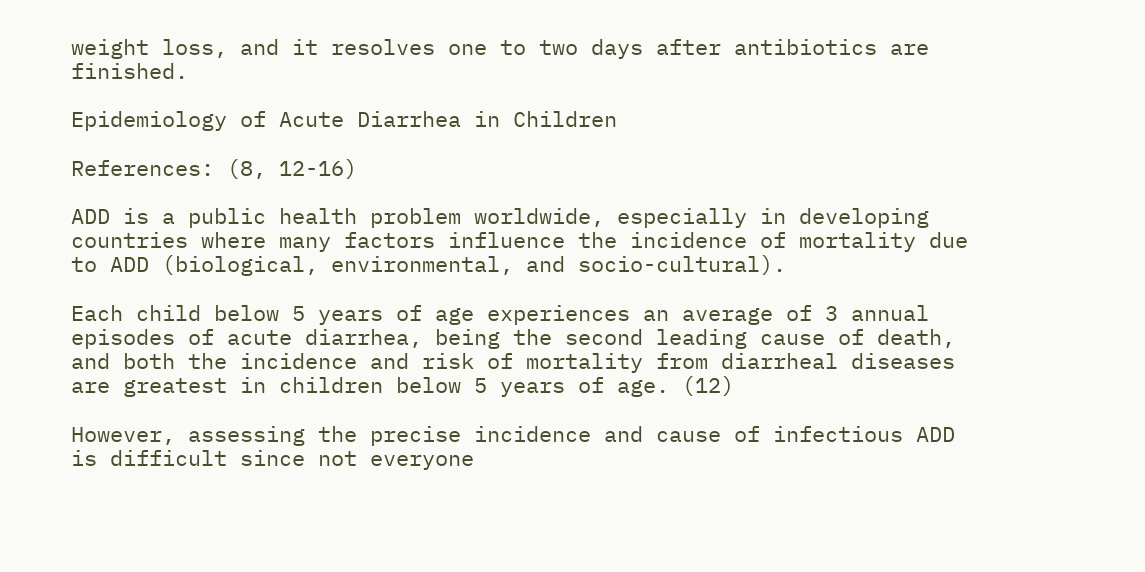weight loss, and it resolves one to two days after antibiotics are finished.

Epidemiology of Acute Diarrhea in Children

References: (8, 12-16)

ADD is a public health problem worldwide, especially in developing countries where many factors influence the incidence of mortality due to ADD (biological, environmental, and socio-cultural).

Each child below 5 years of age experiences an average of 3 annual episodes of acute diarrhea, being the second leading cause of death, and both the incidence and risk of mortality from diarrheal diseases are greatest in children below 5 years of age. (12)

However, assessing the precise incidence and cause of infectious ADD is difficult since not everyone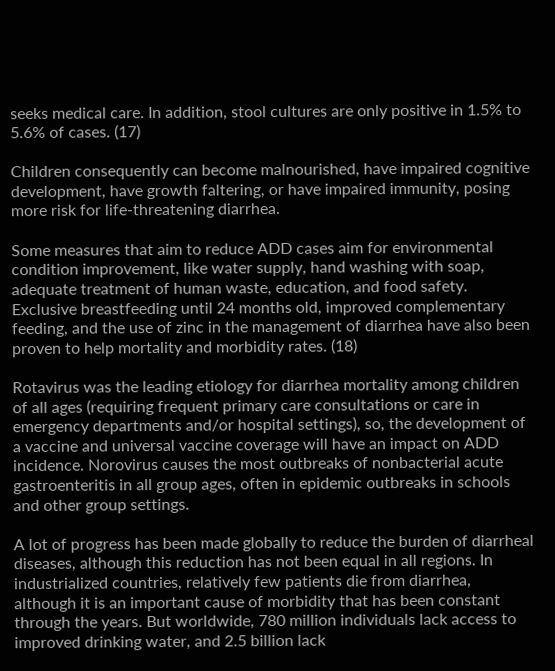seeks medical care. In addition, stool cultures are only positive in 1.5% to 5.6% of cases. (17)

Children consequently can become malnourished, have impaired cognitive development, have growth faltering, or have impaired immunity, posing more risk for life-threatening diarrhea.

Some measures that aim to reduce ADD cases aim for environmental condition improvement, like water supply, hand washing with soap, adequate treatment of human waste, education, and food safety. Exclusive breastfeeding until 24 months old, improved complementary feeding, and the use of zinc in the management of diarrhea have also been proven to help mortality and morbidity rates. (18)

Rotavirus was the leading etiology for diarrhea mortality among children of all ages (requiring frequent primary care consultations or care in emergency departments and/or hospital settings), so, the development of a vaccine and universal vaccine coverage will have an impact on ADD incidence. Norovirus causes the most outbreaks of nonbacterial acute gastroenteritis in all group ages, often in epidemic outbreaks in schools and other group settings.

A lot of progress has been made globally to reduce the burden of diarrheal diseases, although this reduction has not been equal in all regions. In industrialized countries, relatively few patients die from diarrhea, although it is an important cause of morbidity that has been constant through the years. But worldwide, 780 million individuals lack access to improved drinking water, and 2.5 billion lack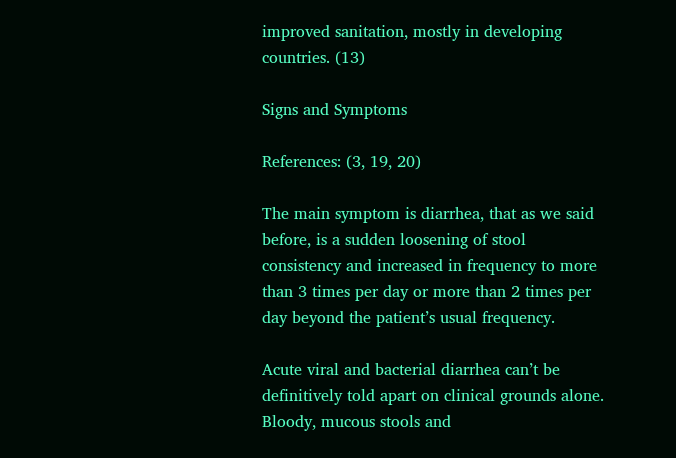improved sanitation, mostly in developing countries. (13)

Signs and Symptoms

References: (3, 19, 20)

The main symptom is diarrhea, that as we said before, is a sudden loosening of stool consistency and increased in frequency to more than 3 times per day or more than 2 times per day beyond the patient’s usual frequency.

Acute viral and bacterial diarrhea can’t be definitively told apart on clinical grounds alone. Bloody, mucous stools and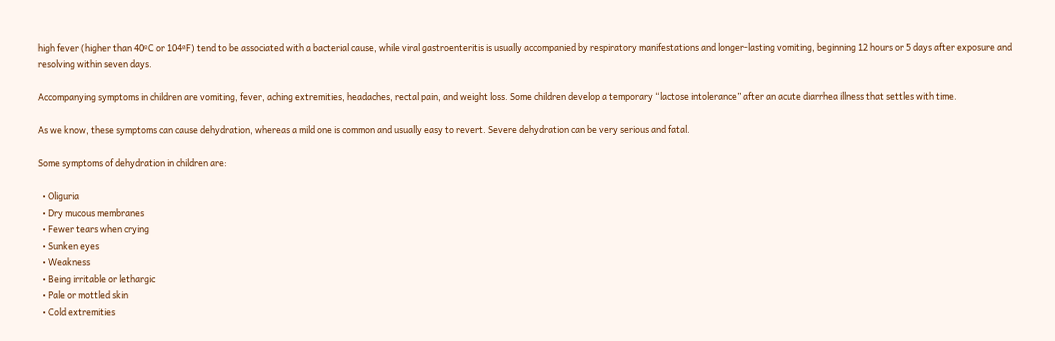high fever (higher than 40ºC or 104ªF) tend to be associated with a bacterial cause, while viral gastroenteritis is usually accompanied by respiratory manifestations and longer-lasting vomiting, beginning 12 hours or 5 days after exposure and resolving within seven days.

Accompanying symptoms in children are vomiting, fever, aching extremities, headaches, rectal pain, and weight loss. Some children develop a temporary “lactose intolerance” after an acute diarrhea illness that settles with time.

As we know, these symptoms can cause dehydration, whereas a mild one is common and usually easy to revert. Severe dehydration can be very serious and fatal.

Some symptoms of dehydration in children are:

  • Oliguria
  • Dry mucous membranes
  • Fewer tears when crying
  • Sunken eyes
  • Weakness
  • Being irritable or lethargic
  • Pale or mottled skin
  • Cold extremities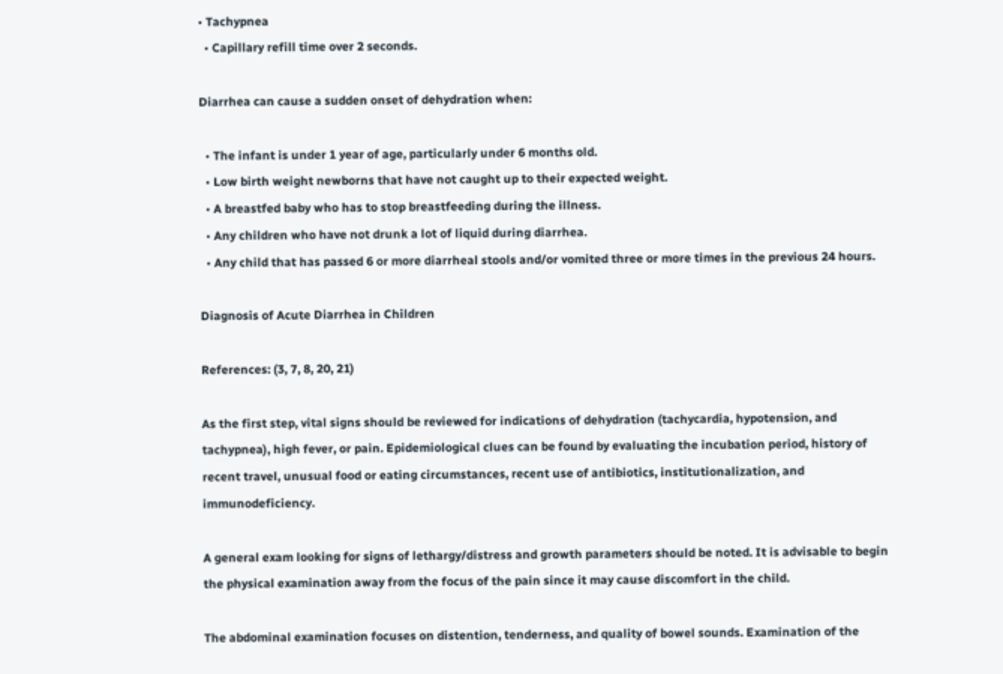• Tachypnea
  • Capillary refill time over 2 seconds.

Diarrhea can cause a sudden onset of dehydration when:

  • The infant is under 1 year of age, particularly under 6 months old.
  • Low birth weight newborns that have not caught up to their expected weight.
  • A breastfed baby who has to stop breastfeeding during the illness.
  • Any children who have not drunk a lot of liquid during diarrhea.
  • Any child that has passed 6 or more diarrheal stools and/or vomited three or more times in the previous 24 hours.

Diagnosis of Acute Diarrhea in Children

References: (3, 7, 8, 20, 21)

As the first step, vital signs should be reviewed for indications of dehydration (tachycardia, hypotension, and tachypnea), high fever, or pain. Epidemiological clues can be found by evaluating the incubation period, history of recent travel, unusual food or eating circumstances, recent use of antibiotics, institutionalization, and immunodeficiency.

A general exam looking for signs of lethargy/distress and growth parameters should be noted. It is advisable to begin the physical examination away from the focus of the pain since it may cause discomfort in the child.

The abdominal examination focuses on distention, tenderness, and quality of bowel sounds. Examination of the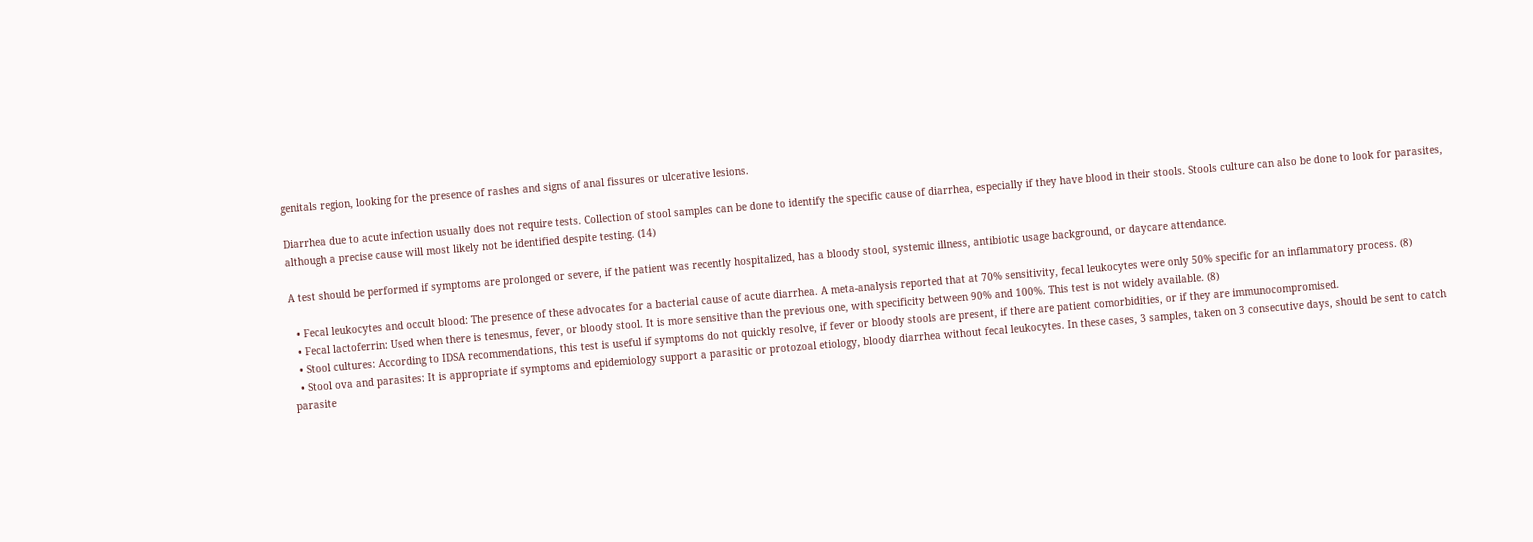genitals region, looking for the presence of rashes and signs of anal fissures or ulcerative lesions.

Diarrhea due to acute infection usually does not require tests. Collection of stool samples can be done to identify the specific cause of diarrhea, especially if they have blood in their stools. Stools culture can also be done to look for parasites, although a precise cause will most likely not be identified despite testing. (14)

A test should be performed if symptoms are prolonged or severe, if the patient was recently hospitalized, has a bloody stool, systemic illness, antibiotic usage background, or daycare attendance.

  • Fecal leukocytes and occult blood: The presence of these advocates for a bacterial cause of acute diarrhea. A meta-analysis reported that at 70% sensitivity, fecal leukocytes were only 50% specific for an inflammatory process. (8)
  • Fecal lactoferrin: Used when there is tenesmus, fever, or bloody stool. It is more sensitive than the previous one, with specificity between 90% and 100%. This test is not widely available. (8)
  • Stool cultures: According to IDSA recommendations, this test is useful if symptoms do not quickly resolve, if fever or bloody stools are present, if there are patient comorbidities, or if they are immunocompromised.
  • Stool ova and parasites: It is appropriate if symptoms and epidemiology support a parasitic or protozoal etiology, bloody diarrhea without fecal leukocytes. In these cases, 3 samples, taken on 3 consecutive days, should be sent to catch parasite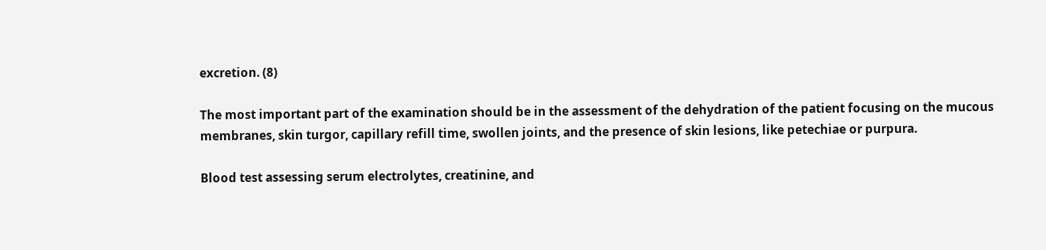excretion. (8)

The most important part of the examination should be in the assessment of the dehydration of the patient focusing on the mucous membranes, skin turgor, capillary refill time, swollen joints, and the presence of skin lesions, like petechiae or purpura.

Blood test assessing serum electrolytes, creatinine, and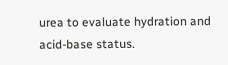urea to evaluate hydration and acid-base status.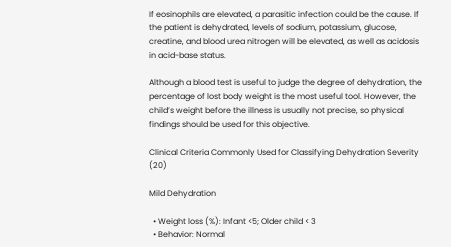If eosinophils are elevated, a parasitic infection could be the cause. If the patient is dehydrated, levels of sodium, potassium, glucose, creatine, and blood urea nitrogen will be elevated, as well as acidosis in acid-base status.

Although a blood test is useful to judge the degree of dehydration, the percentage of lost body weight is the most useful tool. However, the child’s weight before the illness is usually not precise, so physical findings should be used for this objective.

Clinical Criteria Commonly Used for Classifying Dehydration Severity (20)

Mild Dehydration

  • Weight loss (%): Infant <5; Older child < 3
  • Behavior: Normal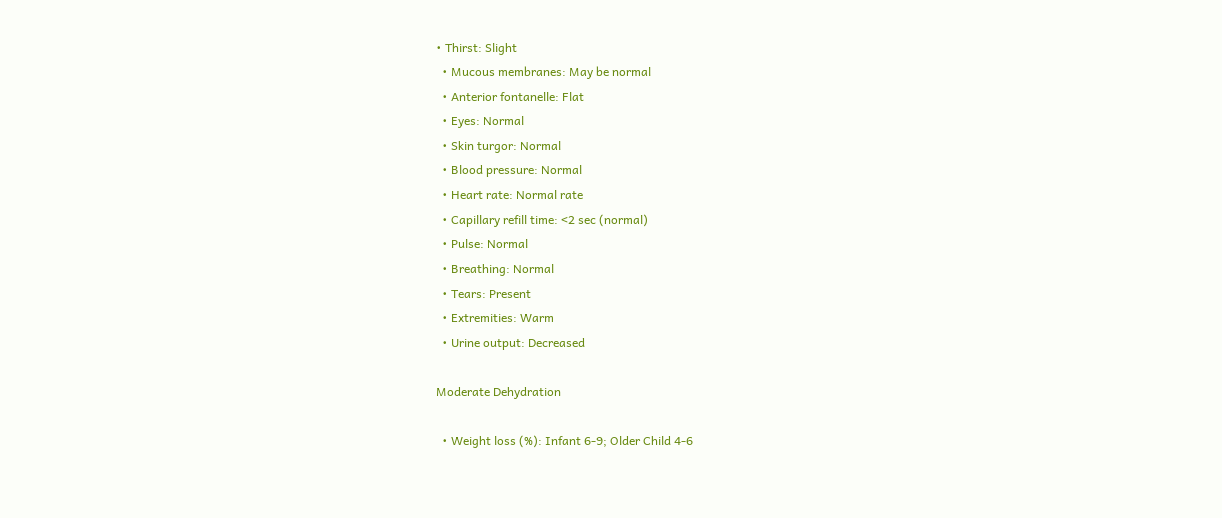• Thirst: Slight
  • Mucous membranes: May be normal
  • Anterior fontanelle: Flat
  • Eyes: Normal
  • Skin turgor: Normal
  • Blood pressure: Normal
  • Heart rate: Normal rate
  • Capillary refill time: <2 sec (normal)
  • Pulse: Normal
  • Breathing: Normal
  • Tears: Present
  • Extremities: Warm
  • Urine output: Decreased

Moderate Dehydration

  • Weight loss (%): Infant 6-9; Older Child 4-6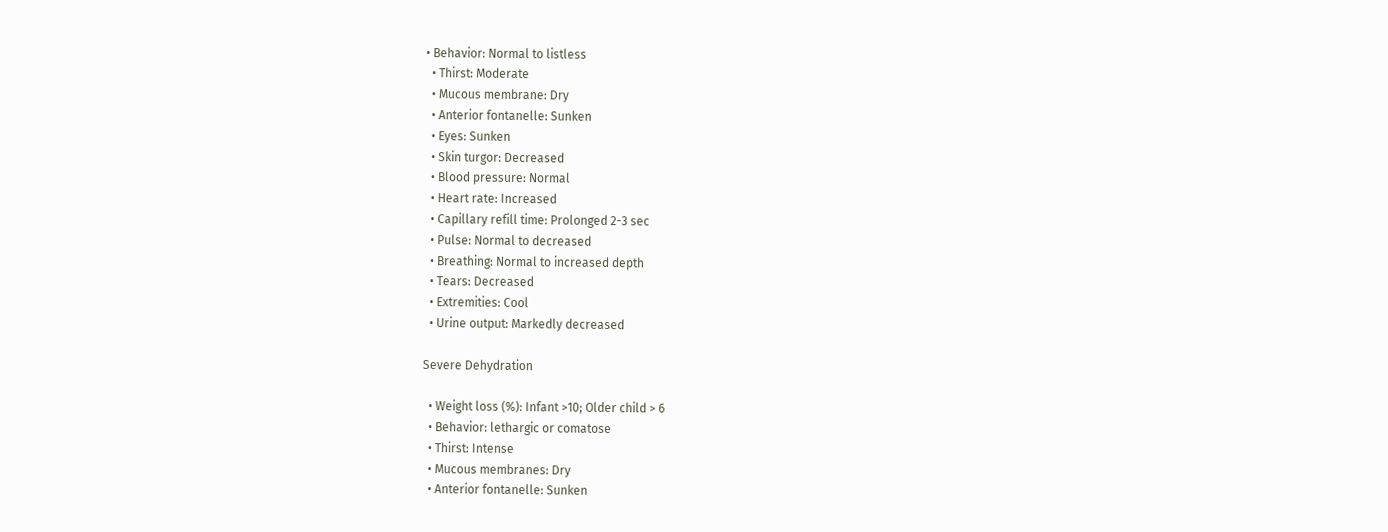• Behavior: Normal to listless
  • Thirst: Moderate
  • Mucous membrane: Dry
  • Anterior fontanelle: Sunken
  • Eyes: Sunken
  • Skin turgor: Decreased
  • Blood pressure: Normal
  • Heart rate: Increased
  • Capillary refill time: Prolonged 2-3 sec
  • Pulse: Normal to decreased
  • Breathing: Normal to increased depth
  • Tears: Decreased
  • Extremities: Cool
  • Urine output: Markedly decreased

Severe Dehydration

  • Weight loss (%): Infant >10; Older child > 6
  • Behavior: lethargic or comatose
  • Thirst: Intense
  • Mucous membranes: Dry
  • Anterior fontanelle: Sunken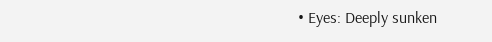• Eyes: Deeply sunken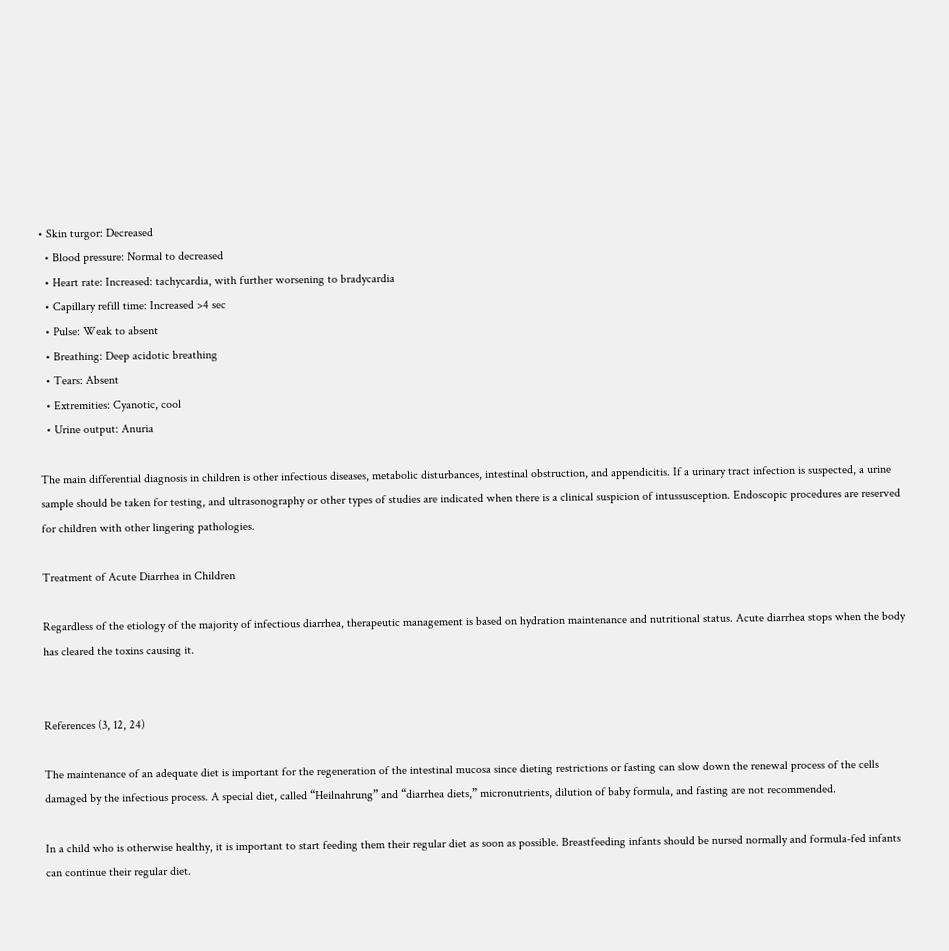• Skin turgor: Decreased
  • Blood pressure: Normal to decreased
  • Heart rate: Increased: tachycardia, with further worsening to bradycardia
  • Capillary refill time: Increased >4 sec
  • Pulse: Weak to absent
  • Breathing: Deep acidotic breathing
  • Tears: Absent
  • Extremities: Cyanotic, cool
  • Urine output: Anuria

The main differential diagnosis in children is other infectious diseases, metabolic disturbances, intestinal obstruction, and appendicitis. If a urinary tract infection is suspected, a urine sample should be taken for testing, and ultrasonography or other types of studies are indicated when there is a clinical suspicion of intussusception. Endoscopic procedures are reserved for children with other lingering pathologies.

Treatment of Acute Diarrhea in Children

Regardless of the etiology of the majority of infectious diarrhea, therapeutic management is based on hydration maintenance and nutritional status. Acute diarrhea stops when the body has cleared the toxins causing it.


References (3, 12, 24)

The maintenance of an adequate diet is important for the regeneration of the intestinal mucosa since dieting restrictions or fasting can slow down the renewal process of the cells damaged by the infectious process. A special diet, called “Heilnahrung” and “diarrhea diets,” micronutrients, dilution of baby formula, and fasting are not recommended.

In a child who is otherwise healthy, it is important to start feeding them their regular diet as soon as possible. Breastfeeding infants should be nursed normally and formula-fed infants can continue their regular diet.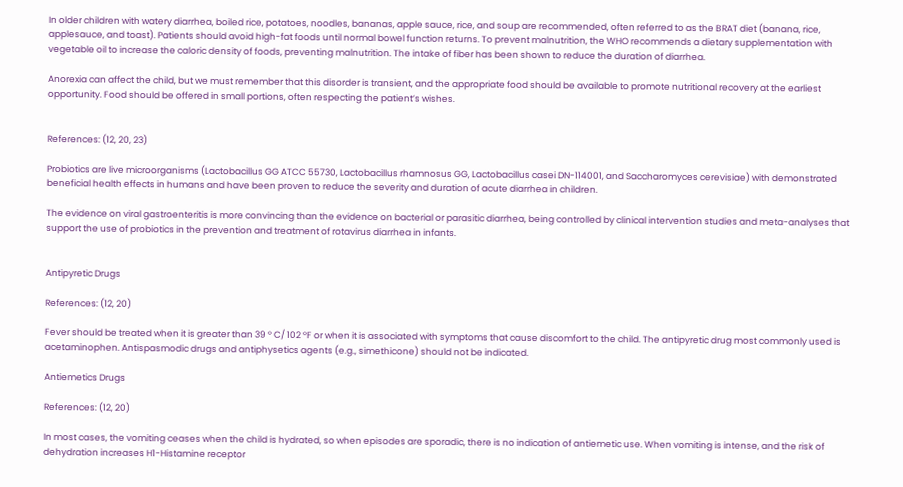In older children with watery diarrhea, boiled rice, potatoes, noodles, bananas, apple sauce, rice, and soup are recommended, often referred to as the BRAT diet (banana, rice, applesauce, and toast). Patients should avoid high-fat foods until normal bowel function returns. To prevent malnutrition, the WHO recommends a dietary supplementation with vegetable oil to increase the caloric density of foods, preventing malnutrition. The intake of fiber has been shown to reduce the duration of diarrhea.

Anorexia can affect the child, but we must remember that this disorder is transient, and the appropriate food should be available to promote nutritional recovery at the earliest opportunity. Food should be offered in small portions, often respecting the patient’s wishes.


References: (12, 20, 23)

Probiotics are live microorganisms (Lactobacillus GG ATCC 55730, Lactobacillus rhamnosus GG, Lactobacillus casei DN-114001, and Saccharomyces cerevisiae) with demonstrated beneficial health effects in humans and have been proven to reduce the severity and duration of acute diarrhea in children.

The evidence on viral gastroenteritis is more convincing than the evidence on bacterial or parasitic diarrhea, being controlled by clinical intervention studies and meta-analyses that support the use of probiotics in the prevention and treatment of rotavirus diarrhea in infants.


Antipyretic Drugs

References: (12, 20)

Fever should be treated when it is greater than 39 º C/ 102 ºF or when it is associated with symptoms that cause discomfort to the child. The antipyretic drug most commonly used is acetaminophen. Antispasmodic drugs and antiphysetics agents (e.g., simethicone) should not be indicated.

Antiemetics Drugs

References: (12, 20)

In most cases, the vomiting ceases when the child is hydrated, so when episodes are sporadic, there is no indication of antiemetic use. When vomiting is intense, and the risk of dehydration increases H1-Histamine receptor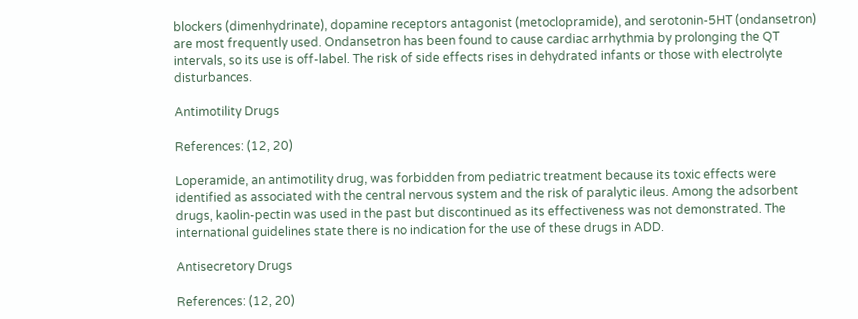blockers (dimenhydrinate), dopamine receptors antagonist (metoclopramide), and serotonin-5HT (ondansetron) are most frequently used. Ondansetron has been found to cause cardiac arrhythmia by prolonging the QT intervals, so its use is off-label. The risk of side effects rises in dehydrated infants or those with electrolyte disturbances.

Antimotility Drugs

References: (12, 20)

Loperamide, an antimotility drug, was forbidden from pediatric treatment because its toxic effects were identified as associated with the central nervous system and the risk of paralytic ileus. Among the adsorbent drugs, kaolin-pectin was used in the past but discontinued as its effectiveness was not demonstrated. The international guidelines state there is no indication for the use of these drugs in ADD.

Antisecretory Drugs

References: (12, 20)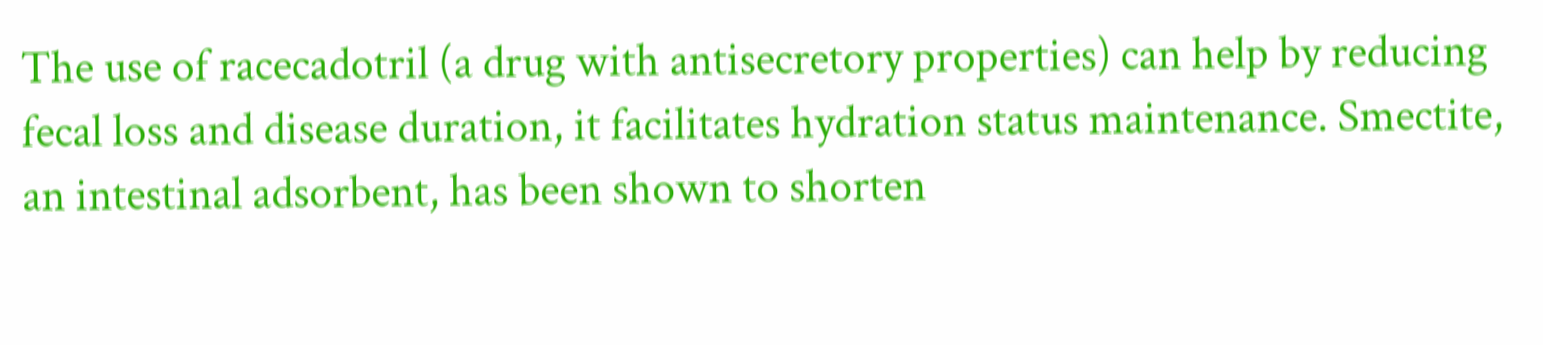The use of racecadotril (a drug with antisecretory properties) can help by reducing fecal loss and disease duration, it facilitates hydration status maintenance. Smectite, an intestinal adsorbent, has been shown to shorten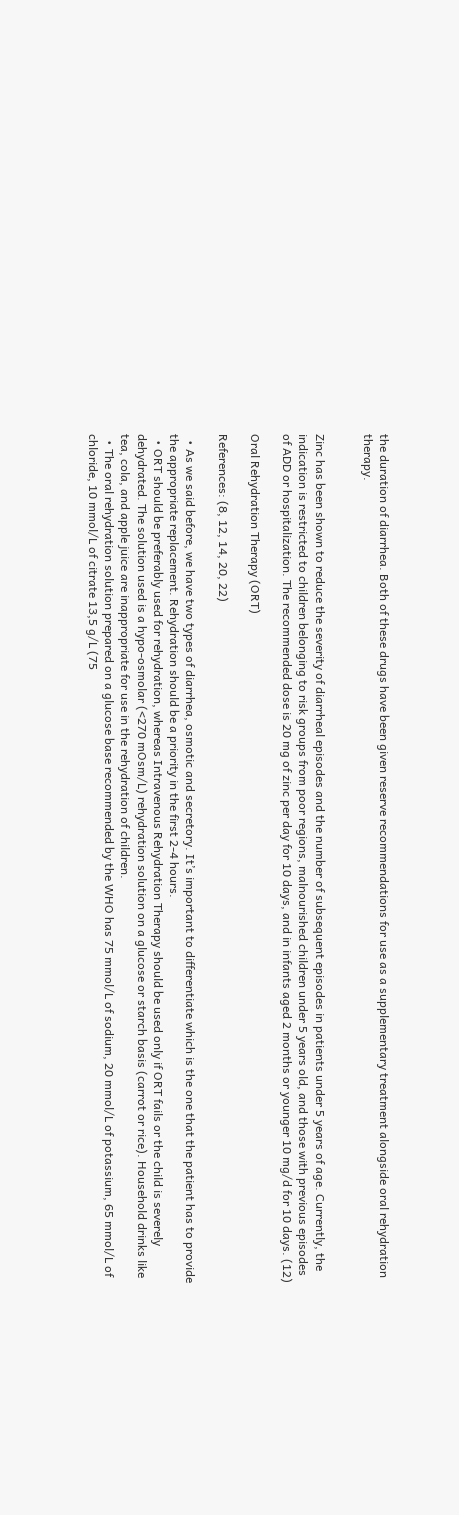the duration of diarrhea. Both of these drugs have been given reserve recommendations for use as a supplementary treatment alongside oral rehydration therapy.


Zinc has been shown to reduce the severity of diarrheal episodes and the number of subsequent episodes in patients under 5 years of age. Currently, the indication is restricted to children belonging to risk groups from poor regions, malnourished children under 5 years old, and those with previous episodes of ADD or hospitalization. The recommended dose is 20 mg of zinc per day for 10 days, and in infants aged 2 months or younger 10 mg/d for 10 days. (12)

Oral Rehydration Therapy (ORT)

References: (8, 12, 14, 20, 22)

  • As we said before, we have two types of diarrhea, osmotic and secretory. It’s important to differentiate which is the one that the patient has to provide the appropriate replacement. Rehydration should be a priority in the first 2-4 hours.
  • ORT should be preferably used for rehydration, whereas Intravenous Rehydration Therapy should be used only if ORT fails or the child is severely dehydrated. The solution used is a hypo-osmolar (<270 mOsm/L) rehydration solution on a glucose or starch basis (carrot or rice). Household drinks like tea, cola, and apple juice are inappropriate for use in the rehydration of children.
  • The oral rehydration solution prepared on a glucose base recommended by the WHO has 75 mmol/L of sodium, 20 mmol/L of potassium, 65 mmol/L of chloride, 10 mmol/L of citrate 13,5 g/L (75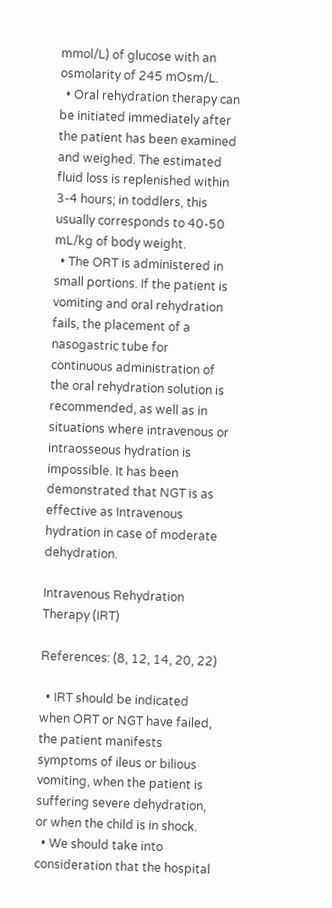mmol/L) of glucose with an osmolarity of 245 mOsm/L.
  • Oral rehydration therapy can be initiated immediately after the patient has been examined and weighed. The estimated fluid loss is replenished within 3-4 hours; in toddlers, this usually corresponds to 40-50 mL/kg of body weight.
  • The ORT is administered in small portions. If the patient is vomiting and oral rehydration fails, the placement of a nasogastric tube for continuous administration of the oral rehydration solution is recommended, as well as in situations where intravenous or intraosseous hydration is impossible. It has been demonstrated that NGT is as effective as Intravenous hydration in case of moderate dehydration.

Intravenous Rehydration Therapy (IRT)

References: (8, 12, 14, 20, 22)

  • IRT should be indicated when ORT or NGT have failed, the patient manifests symptoms of ileus or bilious vomiting, when the patient is suffering severe dehydration, or when the child is in shock.
  • We should take into consideration that the hospital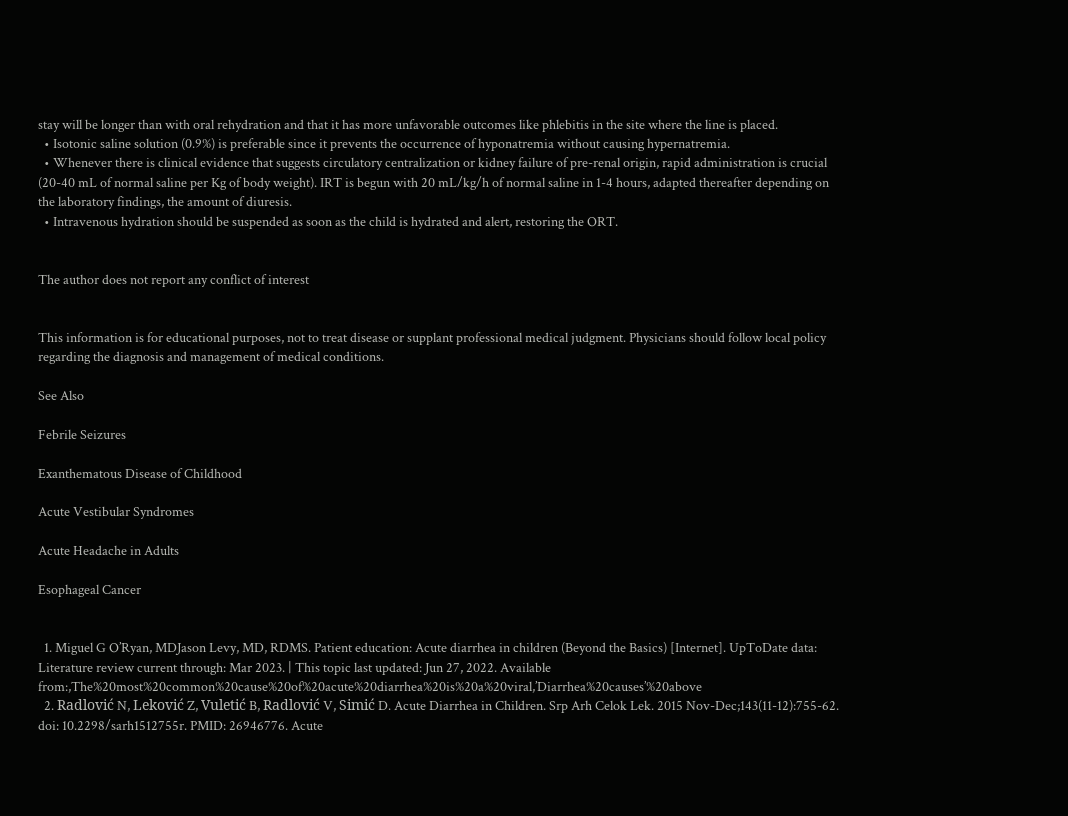stay will be longer than with oral rehydration and that it has more unfavorable outcomes like phlebitis in the site where the line is placed.
  • Isotonic saline solution (0.9%) is preferable since it prevents the occurrence of hyponatremia without causing hypernatremia.
  • Whenever there is clinical evidence that suggests circulatory centralization or kidney failure of pre-renal origin, rapid administration is crucial (20-40 mL of normal saline per Kg of body weight). IRT is begun with 20 mL/kg/h of normal saline in 1-4 hours, adapted thereafter depending on the laboratory findings, the amount of diuresis.
  • Intravenous hydration should be suspended as soon as the child is hydrated and alert, restoring the ORT.


The author does not report any conflict of interest


This information is for educational purposes, not to treat disease or supplant professional medical judgment. Physicians should follow local policy regarding the diagnosis and management of medical conditions.

See Also

Febrile Seizures

Exanthematous Disease of Childhood

Acute Vestibular Syndromes

Acute Headache in Adults

Esophageal Cancer


  1. Miguel G O’Ryan, MDJason Levy, MD, RDMS. Patient education: Acute diarrhea in children (Beyond the Basics) [Internet]. UpToDate data: Literature review current through: Mar 2023. | This topic last updated: Jun 27, 2022. Available from:,The%20most%20common%20cause%20of%20acute%20diarrhea%20is%20a%20viral,’Diarrhea%20causes’%20above
  2. Radlović N, Leković Z, Vuletić B, Radlović V, Simić D. Acute Diarrhea in Children. Srp Arh Celok Lek. 2015 Nov-Dec;143(11-12):755-62. doi: 10.2298/sarh1512755r. PMID: 26946776. Acute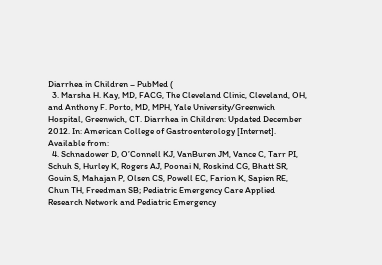Diarrhea in Children – PubMed (
  3. Marsha H. Kay, MD, FACG, The Cleveland Clinic, Cleveland, OH, and Anthony F. Porto, MD, MPH, Yale University/Greenwich Hospital, Greenwich, CT. Diarrhea in Children: Updated December 2012. In: American College of Gastroenterology [Internet]. Available from:
  4. Schnadower D, O’Connell KJ, VanBuren JM, Vance C, Tarr PI, Schuh S, Hurley K, Rogers AJ, Poonai N, Roskind CG, Bhatt SR, Gouin S, Mahajan P, Olsen CS, Powell EC, Farion K, Sapien RE, Chun TH, Freedman SB; Pediatric Emergency Care Applied Research Network and Pediatric Emergency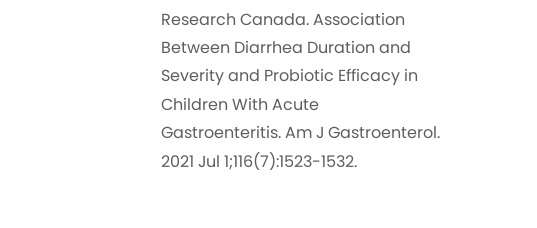Research Canada. Association Between Diarrhea Duration and Severity and Probiotic Efficacy in Children With Acute Gastroenteritis. Am J Gastroenterol. 2021 Jul 1;116(7):1523-1532.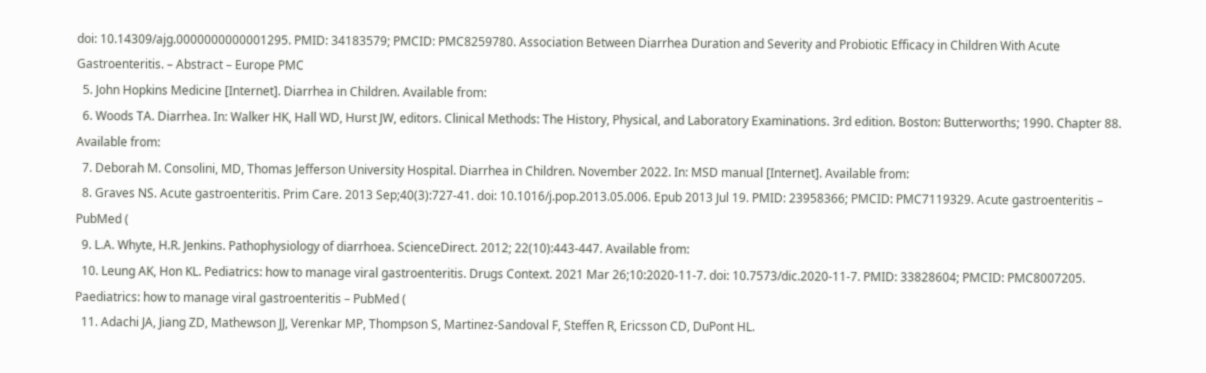doi: 10.14309/ajg.0000000000001295. PMID: 34183579; PMCID: PMC8259780. Association Between Diarrhea Duration and Severity and Probiotic Efficacy in Children With Acute Gastroenteritis. – Abstract – Europe PMC
  5. John Hopkins Medicine [Internet]. Diarrhea in Children. Available from:
  6. Woods TA. Diarrhea. In: Walker HK, Hall WD, Hurst JW, editors. Clinical Methods: The History, Physical, and Laboratory Examinations. 3rd edition. Boston: Butterworths; 1990. Chapter 88. Available from:
  7. Deborah M. Consolini, MD, Thomas Jefferson University Hospital. Diarrhea in Children. November 2022. In: MSD manual [Internet]. Available from:
  8. Graves NS. Acute gastroenteritis. Prim Care. 2013 Sep;40(3):727-41. doi: 10.1016/j.pop.2013.05.006. Epub 2013 Jul 19. PMID: 23958366; PMCID: PMC7119329. Acute gastroenteritis – PubMed (
  9. L.A. Whyte, H.R. Jenkins. Pathophysiology of diarrhoea. ScienceDirect. 2012; 22(10):443-447. Available from:
  10. Leung AK, Hon KL. Pediatrics: how to manage viral gastroenteritis. Drugs Context. 2021 Mar 26;10:2020-11-7. doi: 10.7573/dic.2020-11-7. PMID: 33828604; PMCID: PMC8007205. Paediatrics: how to manage viral gastroenteritis – PubMed (
  11. Adachi JA, Jiang ZD, Mathewson JJ, Verenkar MP, Thompson S, Martinez-Sandoval F, Steffen R, Ericsson CD, DuPont HL.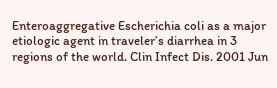Enteroaggregative Escherichia coli as a major etiologic agent in traveler’s diarrhea in 3 regions of the world. Clin Infect Dis. 2001 Jun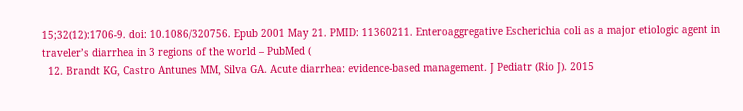15;32(12):1706-9. doi: 10.1086/320756. Epub 2001 May 21. PMID: 11360211. Enteroaggregative Escherichia coli as a major etiologic agent in traveler’s diarrhea in 3 regions of the world – PubMed (
  12. Brandt KG, Castro Antunes MM, Silva GA. Acute diarrhea: evidence-based management. J Pediatr (Rio J). 2015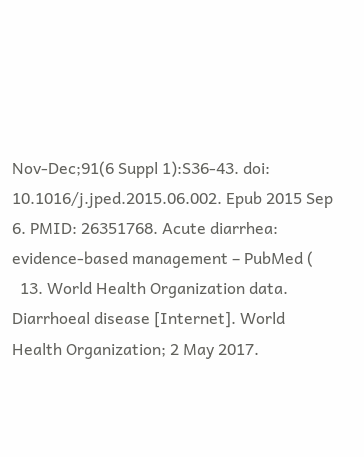Nov-Dec;91(6 Suppl 1):S36-43. doi: 10.1016/j.jped.2015.06.002. Epub 2015 Sep 6. PMID: 26351768. Acute diarrhea: evidence-based management – PubMed (
  13. World Health Organization data. Diarrhoeal disease [Internet]. World Health Organization; 2 May 2017.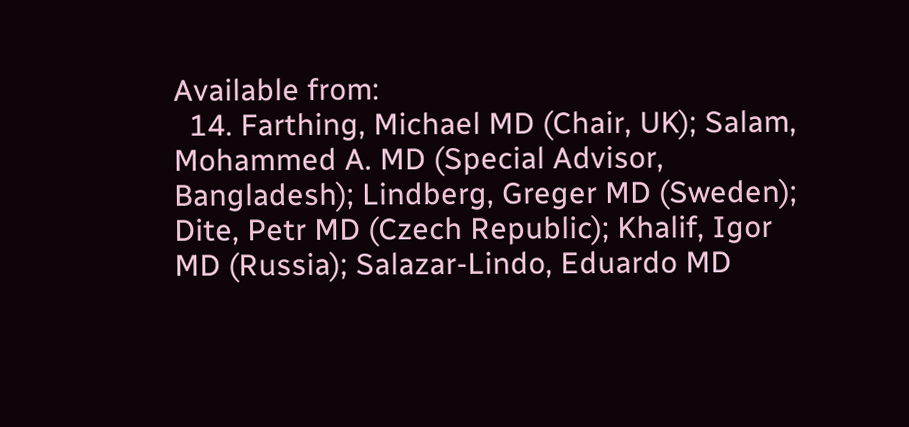Available from:
  14. Farthing, Michael MD (Chair, UK); Salam, Mohammed A. MD (Special Advisor, Bangladesh); Lindberg, Greger MD (Sweden); Dite, Petr MD (Czech Republic); Khalif, Igor MD (Russia); Salazar-Lindo, Eduardo MD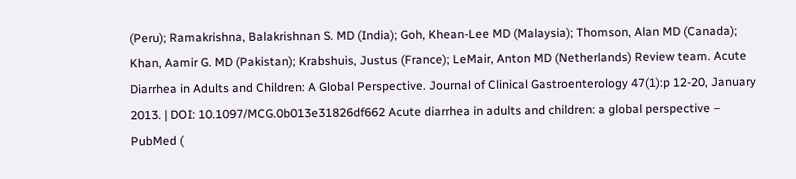(Peru); Ramakrishna, Balakrishnan S. MD (India); Goh, Khean-Lee MD (Malaysia); Thomson, Alan MD (Canada); Khan, Aamir G. MD (Pakistan); Krabshuis, Justus (France); LeMair, Anton MD (Netherlands) Review team. Acute Diarrhea in Adults and Children: A Global Perspective. Journal of Clinical Gastroenterology 47(1):p 12-20, January 2013. | DOI: 10.1097/MCG.0b013e31826df662 Acute diarrhea in adults and children: a global perspective – PubMed (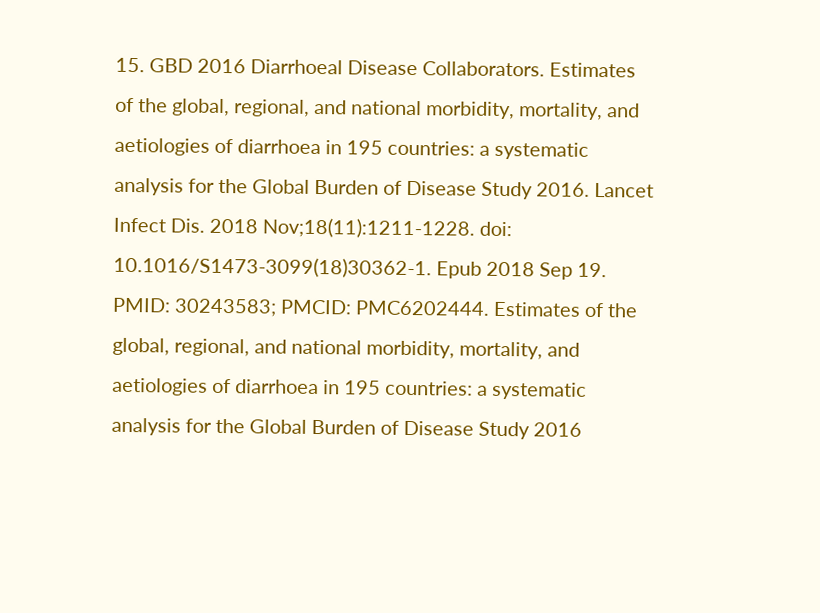15. GBD 2016 Diarrhoeal Disease Collaborators. Estimates of the global, regional, and national morbidity, mortality, and aetiologies of diarrhoea in 195 countries: a systematic analysis for the Global Burden of Disease Study 2016. Lancet Infect Dis. 2018 Nov;18(11):1211-1228. doi: 10.1016/S1473-3099(18)30362-1. Epub 2018 Sep 19. PMID: 30243583; PMCID: PMC6202444. Estimates of the global, regional, and national morbidity, mortality, and aetiologies of diarrhoea in 195 countries: a systematic analysis for the Global Burden of Disease Study 2016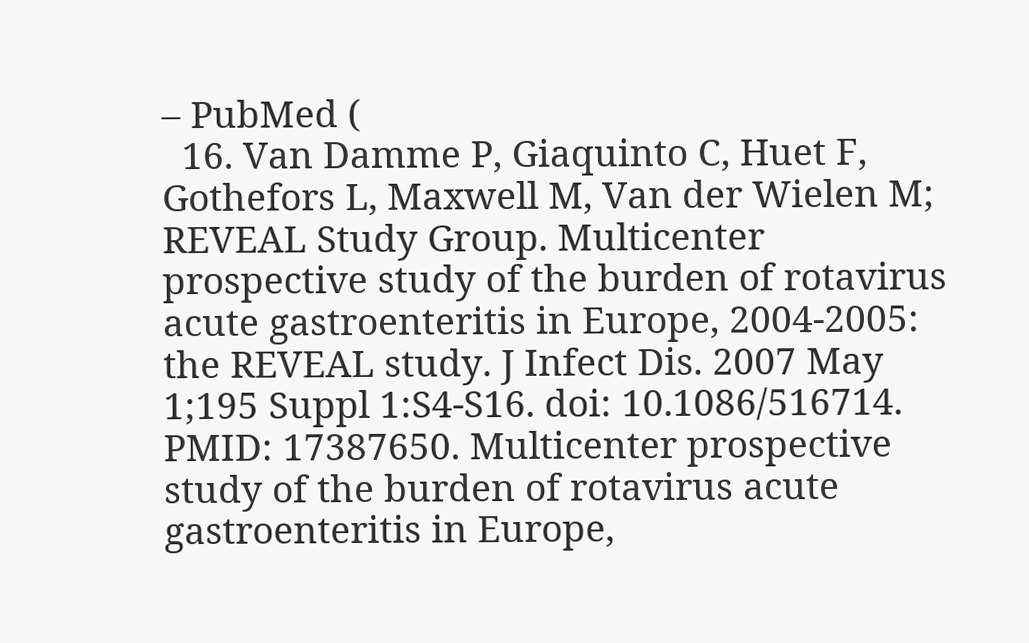– PubMed (
  16. Van Damme P, Giaquinto C, Huet F, Gothefors L, Maxwell M, Van der Wielen M; REVEAL Study Group. Multicenter prospective study of the burden of rotavirus acute gastroenteritis in Europe, 2004-2005: the REVEAL study. J Infect Dis. 2007 May 1;195 Suppl 1:S4-S16. doi: 10.1086/516714. PMID: 17387650. Multicenter prospective study of the burden of rotavirus acute gastroenteritis in Europe,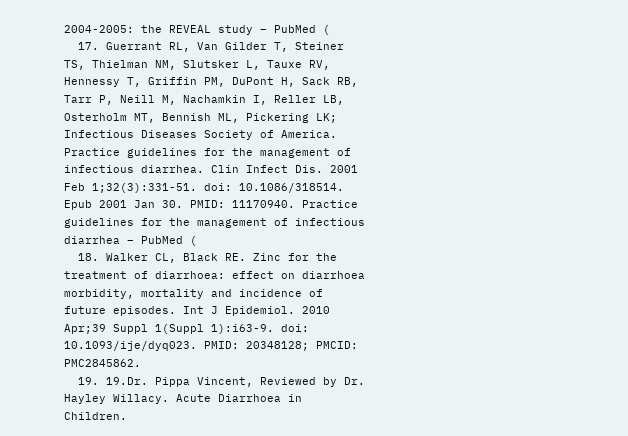2004-2005: the REVEAL study – PubMed (
  17. Guerrant RL, Van Gilder T, Steiner TS, Thielman NM, Slutsker L, Tauxe RV, Hennessy T, Griffin PM, DuPont H, Sack RB, Tarr P, Neill M, Nachamkin I, Reller LB, Osterholm MT, Bennish ML, Pickering LK; Infectious Diseases Society of America. Practice guidelines for the management of infectious diarrhea. Clin Infect Dis. 2001 Feb 1;32(3):331-51. doi: 10.1086/318514. Epub 2001 Jan 30. PMID: 11170940. Practice guidelines for the management of infectious diarrhea – PubMed (
  18. Walker CL, Black RE. Zinc for the treatment of diarrhoea: effect on diarrhoea morbidity, mortality and incidence of future episodes. Int J Epidemiol. 2010 Apr;39 Suppl 1(Suppl 1):i63-9. doi: 10.1093/ije/dyq023. PMID: 20348128; PMCID: PMC2845862.
  19. 19.Dr. Pippa Vincent, Reviewed by Dr. Hayley Willacy. Acute Diarrhoea in Children.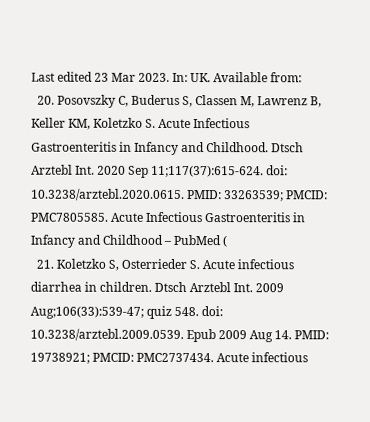Last edited 23 Mar 2023. In: UK. Available from:
  20. Posovszky C, Buderus S, Classen M, Lawrenz B, Keller KM, Koletzko S. Acute Infectious Gastroenteritis in Infancy and Childhood. Dtsch Arztebl Int. 2020 Sep 11;117(37):615-624. doi: 10.3238/arztebl.2020.0615. PMID: 33263539; PMCID: PMC7805585. Acute Infectious Gastroenteritis in Infancy and Childhood – PubMed (
  21. Koletzko S, Osterrieder S. Acute infectious diarrhea in children. Dtsch Arztebl Int. 2009 Aug;106(33):539-47; quiz 548. doi: 10.3238/arztebl.2009.0539. Epub 2009 Aug 14. PMID: 19738921; PMCID: PMC2737434. Acute infectious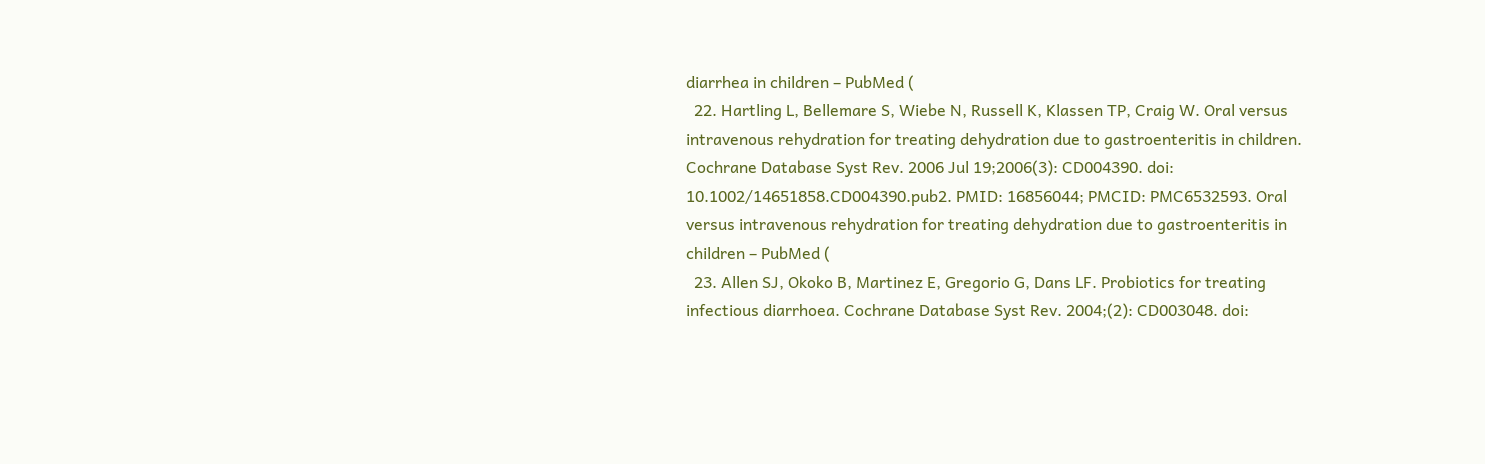diarrhea in children – PubMed (
  22. Hartling L, Bellemare S, Wiebe N, Russell K, Klassen TP, Craig W. Oral versus intravenous rehydration for treating dehydration due to gastroenteritis in children. Cochrane Database Syst Rev. 2006 Jul 19;2006(3): CD004390. doi: 10.1002/14651858.CD004390.pub2. PMID: 16856044; PMCID: PMC6532593. Oral versus intravenous rehydration for treating dehydration due to gastroenteritis in children – PubMed (
  23. Allen SJ, Okoko B, Martinez E, Gregorio G, Dans LF. Probiotics for treating infectious diarrhoea. Cochrane Database Syst Rev. 2004;(2): CD003048. doi: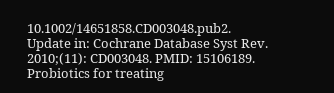10.1002/14651858.CD003048.pub2. Update in: Cochrane Database Syst Rev. 2010;(11): CD003048. PMID: 15106189. Probiotics for treating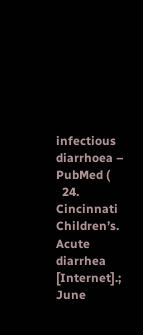infectious diarrhoea – PubMed (
  24. Cincinnati Children’s. Acute diarrhea [Internet].; June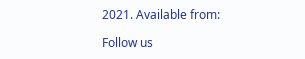2021. Available from:

Follow us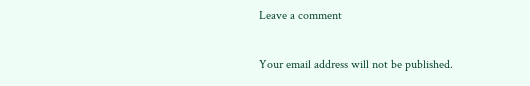Leave a comment

Your email address will not be published.